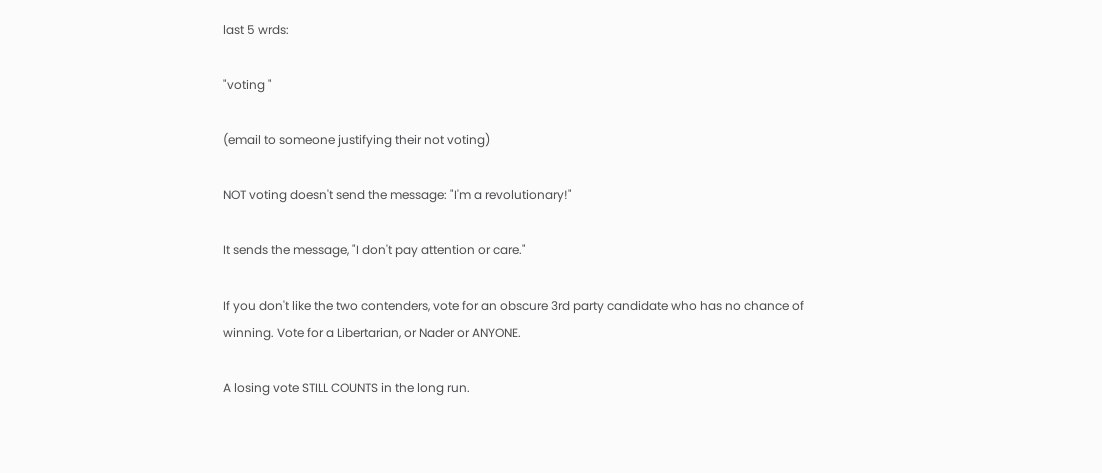last 5 wrds:

"voting "

(email to someone justifying their not voting)

NOT voting doesn't send the message: "I'm a revolutionary!"

It sends the message, "I don't pay attention or care."

If you don't like the two contenders, vote for an obscure 3rd party candidate who has no chance of winning. Vote for a Libertarian, or Nader or ANYONE.

A losing vote STILL COUNTS in the long run.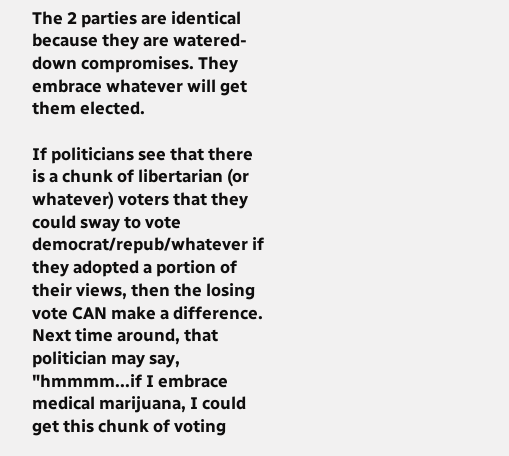The 2 parties are identical because they are watered-down compromises. They embrace whatever will get them elected.

If politicians see that there is a chunk of libertarian (or whatever) voters that they could sway to vote democrat/repub/whatever if they adopted a portion of their views, then the losing vote CAN make a difference. Next time around, that politician may say, "hmmmm...if I embrace medical marijuana, I could get this chunk of voting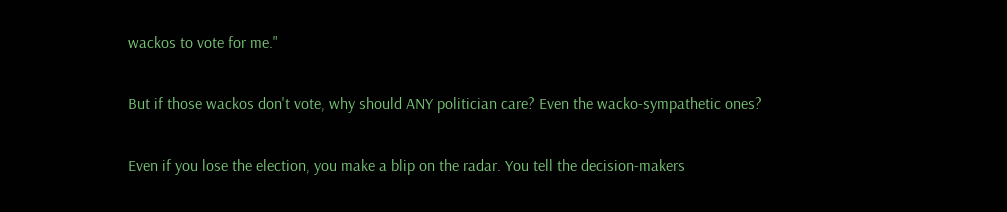wackos to vote for me."

But if those wackos don't vote, why should ANY politician care? Even the wacko-sympathetic ones?

Even if you lose the election, you make a blip on the radar. You tell the decision-makers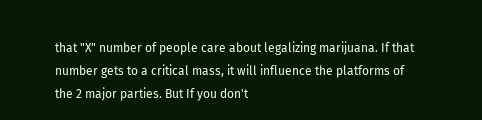that "X" number of people care about legalizing marijuana. If that number gets to a critical mass, it will influence the platforms of the 2 major parties. But If you don't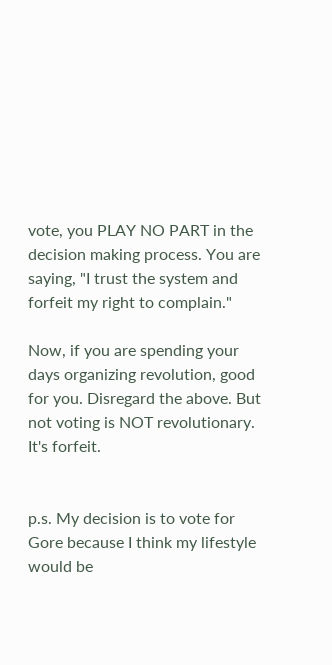vote, you PLAY NO PART in the decision making process. You are saying, "I trust the system and forfeit my right to complain."

Now, if you are spending your days organizing revolution, good for you. Disregard the above. But not voting is NOT revolutionary. It's forfeit.


p.s. My decision is to vote for Gore because I think my lifestyle would be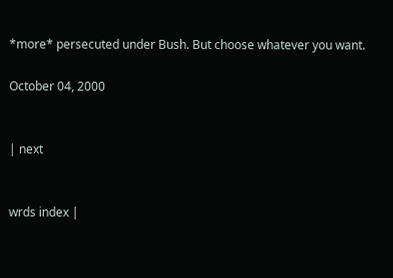*more* persecuted under Bush. But choose whatever you want.

October 04, 2000


| next


wrds index |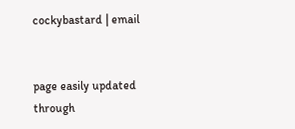cockybastard | email


page easily updated through